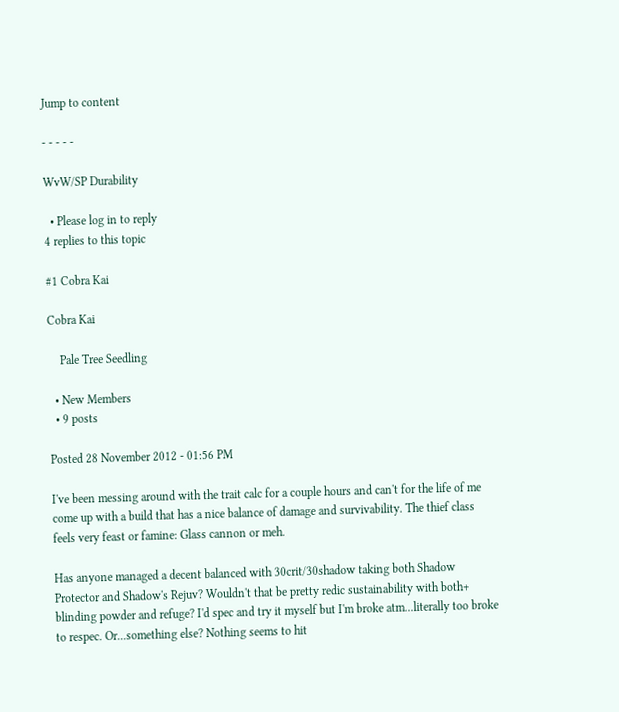Jump to content

- - - - -

WvW/SP Durability

  • Please log in to reply
4 replies to this topic

#1 Cobra Kai

Cobra Kai

    Pale Tree Seedling

  • New Members
  • 9 posts

Posted 28 November 2012 - 01:56 PM

I've been messing around with the trait calc for a couple hours and can't for the life of me come up with a build that has a nice balance of damage and survivability. The thief class feels very feast or famine: Glass cannon or meh.

Has anyone managed a decent balanced with 30crit/30shadow taking both Shadow Protector and Shadow's Rejuv? Wouldn't that be pretty redic sustainability with both+ blinding powder and refuge? I'd spec and try it myself but I'm broke atm...literally too broke to respec. Or...something else? Nothing seems to hit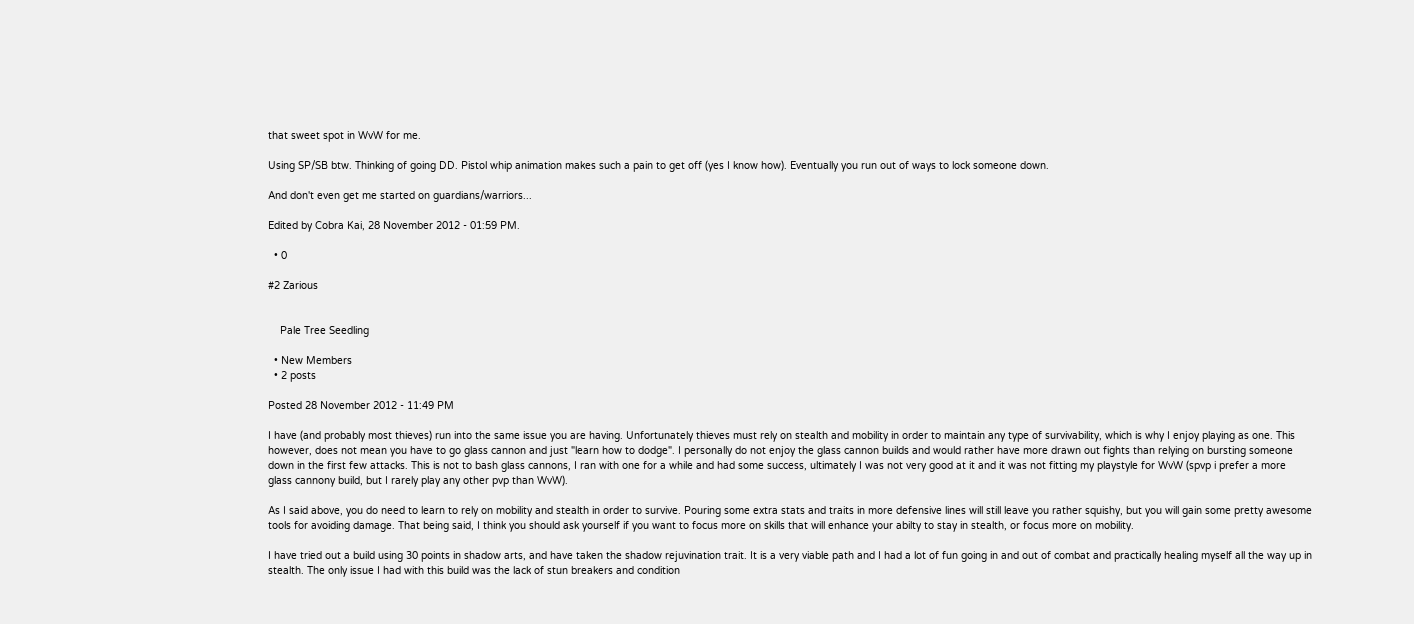that sweet spot in WvW for me.

Using SP/SB btw. Thinking of going DD. Pistol whip animation makes such a pain to get off (yes I know how). Eventually you run out of ways to lock someone down.

And don't even get me started on guardians/warriors...

Edited by Cobra Kai, 28 November 2012 - 01:59 PM.

  • 0

#2 Zarious


    Pale Tree Seedling

  • New Members
  • 2 posts

Posted 28 November 2012 - 11:49 PM

I have (and probably most thieves) run into the same issue you are having. Unfortunately thieves must rely on stealth and mobility in order to maintain any type of survivability, which is why I enjoy playing as one. This however, does not mean you have to go glass cannon and just "learn how to dodge". I personally do not enjoy the glass cannon builds and would rather have more drawn out fights than relying on bursting someone down in the first few attacks. This is not to bash glass cannons, I ran with one for a while and had some success, ultimately I was not very good at it and it was not fitting my playstyle for WvW (spvp i prefer a more glass cannony build, but I rarely play any other pvp than WvW).

As I said above, you do need to learn to rely on mobility and stealth in order to survive. Pouring some extra stats and traits in more defensive lines will still leave you rather squishy, but you will gain some pretty awesome tools for avoiding damage. That being said, I think you should ask yourself if you want to focus more on skills that will enhance your abilty to stay in stealth, or focus more on mobility.

I have tried out a build using 30 points in shadow arts, and have taken the shadow rejuvination trait. It is a very viable path and I had a lot of fun going in and out of combat and practically healing myself all the way up in stealth. The only issue I had with this build was the lack of stun breakers and condition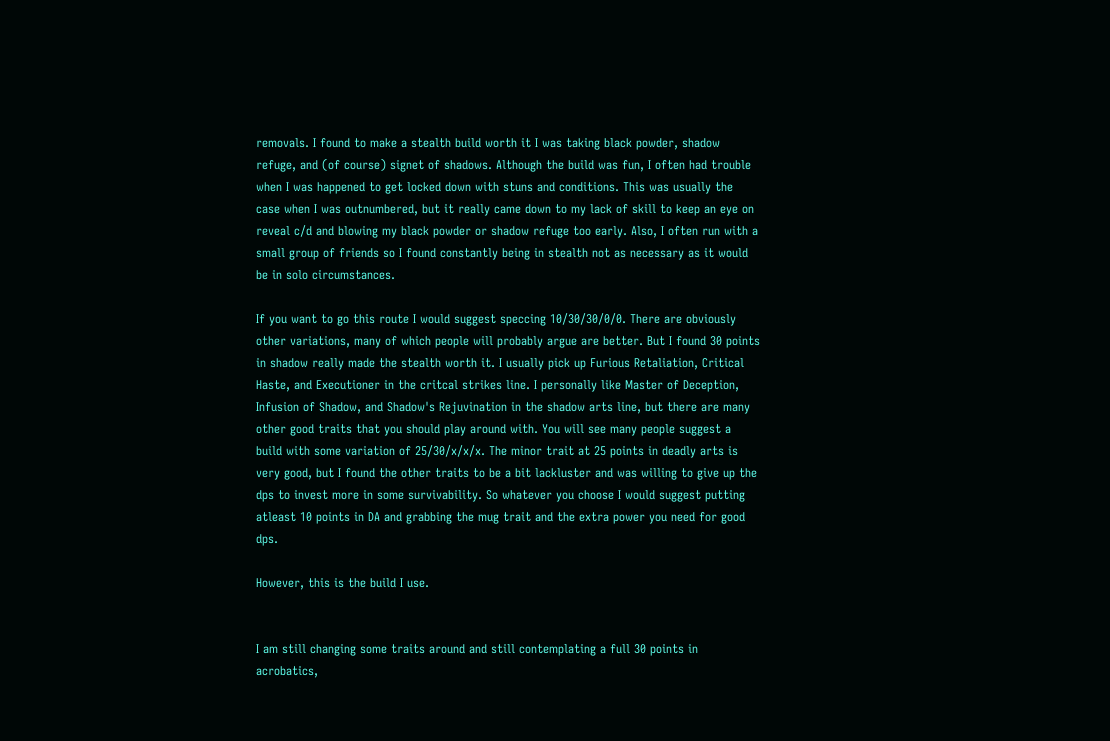removals. I found to make a stealth build worth it I was taking black powder, shadow refuge, and (of course) signet of shadows. Although the build was fun, I often had trouble when I was happened to get locked down with stuns and conditions. This was usually the case when I was outnumbered, but it really came down to my lack of skill to keep an eye on reveal c/d and blowing my black powder or shadow refuge too early. Also, I often run with a small group of friends so I found constantly being in stealth not as necessary as it would be in solo circumstances.

If you want to go this route I would suggest speccing 10/30/30/0/0. There are obviously other variations, many of which people will probably argue are better. But I found 30 points in shadow really made the stealth worth it. I usually pick up Furious Retaliation, Critical Haste, and Executioner in the critcal strikes line. I personally like Master of Deception, Infusion of Shadow, and Shadow's Rejuvination in the shadow arts line, but there are many other good traits that you should play around with. You will see many people suggest a build with some variation of 25/30/x/x/x. The minor trait at 25 points in deadly arts is very good, but I found the other traits to be a bit lackluster and was willing to give up the dps to invest more in some survivability. So whatever you choose I would suggest putting atleast 10 points in DA and grabbing the mug trait and the extra power you need for good dps.

However, this is the build I use.


I am still changing some traits around and still contemplating a full 30 points in acrobatics,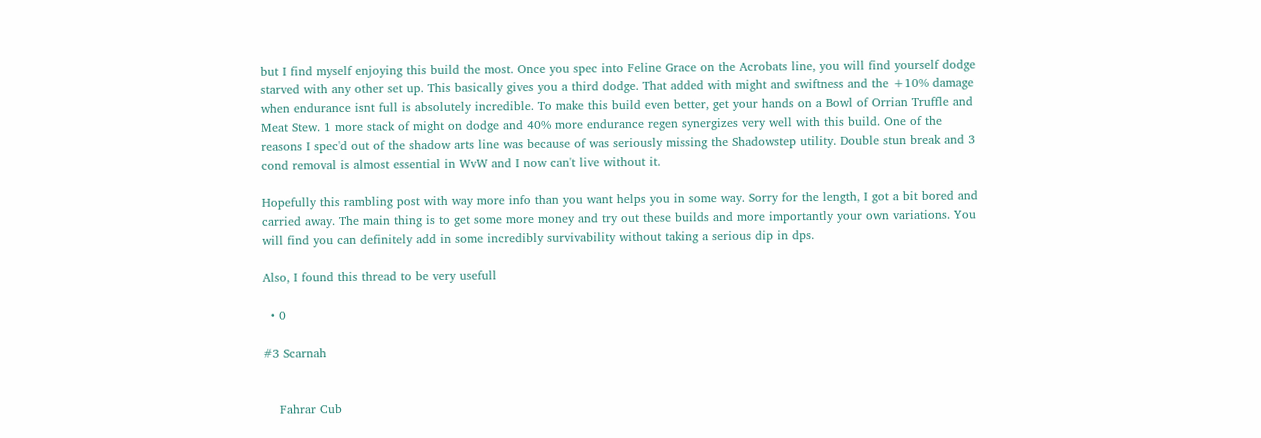but I find myself enjoying this build the most. Once you spec into Feline Grace on the Acrobats line, you will find yourself dodge starved with any other set up. This basically gives you a third dodge. That added with might and swiftness and the +10% damage when endurance isnt full is absolutely incredible. To make this build even better, get your hands on a Bowl of Orrian Truffle and Meat Stew. 1 more stack of might on dodge and 40% more endurance regen synergizes very well with this build. One of the reasons I spec'd out of the shadow arts line was because of was seriously missing the Shadowstep utility. Double stun break and 3 cond removal is almost essential in WvW and I now can't live without it.

Hopefully this rambling post with way more info than you want helps you in some way. Sorry for the length, I got a bit bored and carried away. The main thing is to get some more money and try out these builds and more importantly your own variations. You will find you can definitely add in some incredibly survivability without taking a serious dip in dps.

Also, I found this thread to be very usefull

  • 0

#3 Scarnah


    Fahrar Cub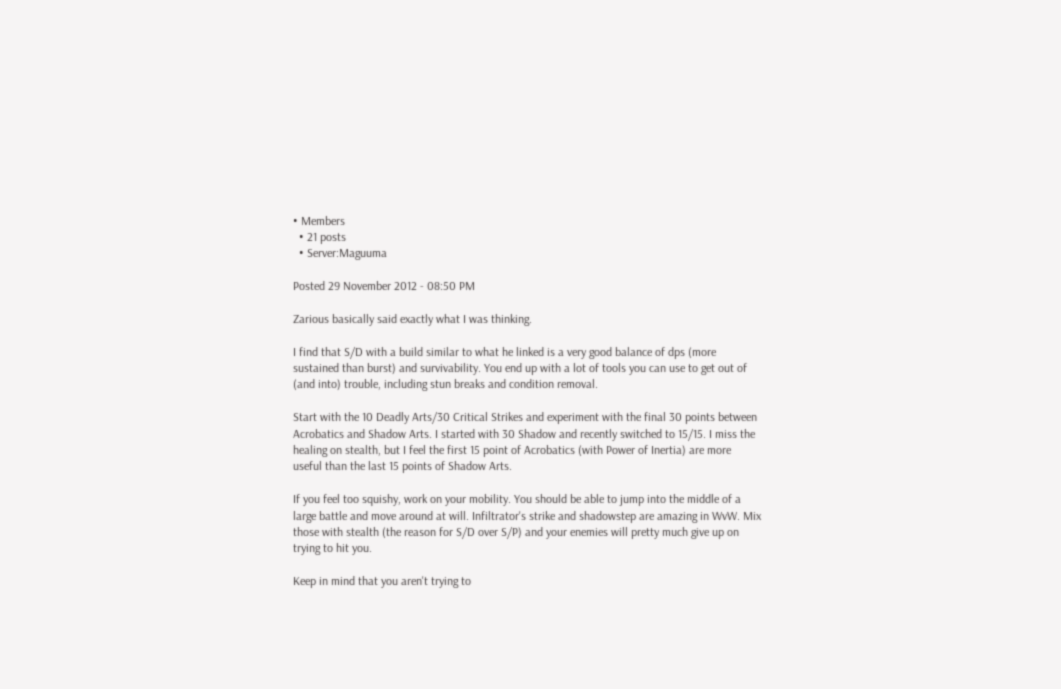• Members
  • 21 posts
  • Server:Maguuma

Posted 29 November 2012 - 08:50 PM

Zarious basically said exactly what I was thinking.

I find that S/D with a build similar to what he linked is a very good balance of dps (more sustained than burst) and survivability. You end up with a lot of tools you can use to get out of (and into) trouble, including stun breaks and condition removal.

Start with the 10 Deadly Arts/30 Critical Strikes and experiment with the final 30 points between Acrobatics and Shadow Arts. I started with 30 Shadow and recently switched to 15/15. I miss the healing on stealth, but I feel the first 15 point of Acrobatics (with Power of Inertia) are more useful than the last 15 points of Shadow Arts.

If you feel too squishy, work on your mobility. You should be able to jump into the middle of a large battle and move around at will. Infiltrator's strike and shadowstep are amazing in WvW. Mix those with stealth (the reason for S/D over S/P) and your enemies will pretty much give up on trying to hit you.

Keep in mind that you aren't trying to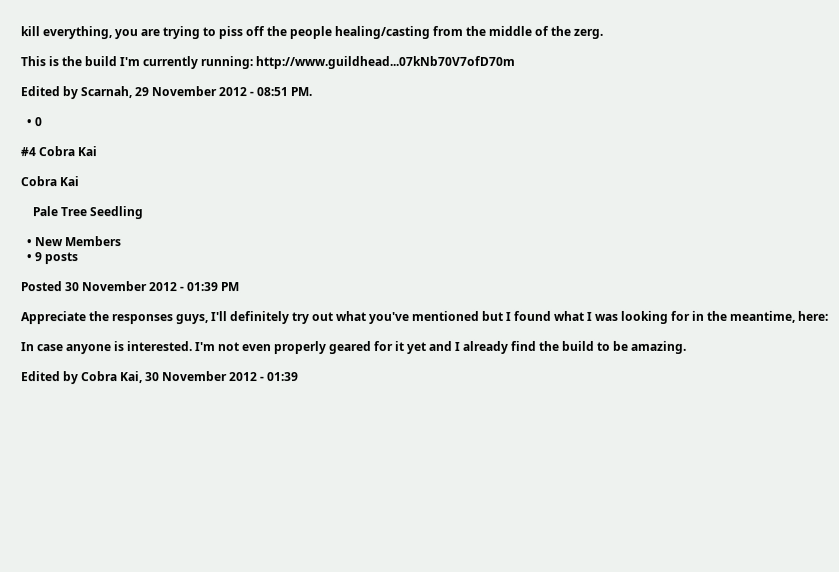kill everything, you are trying to piss off the people healing/casting from the middle of the zerg.

This is the build I'm currently running: http://www.guildhead...07kNb70V7ofD70m

Edited by Scarnah, 29 November 2012 - 08:51 PM.

  • 0

#4 Cobra Kai

Cobra Kai

    Pale Tree Seedling

  • New Members
  • 9 posts

Posted 30 November 2012 - 01:39 PM

Appreciate the responses guys, I'll definitely try out what you've mentioned but I found what I was looking for in the meantime, here:

In case anyone is interested. I'm not even properly geared for it yet and I already find the build to be amazing.

Edited by Cobra Kai, 30 November 2012 - 01:39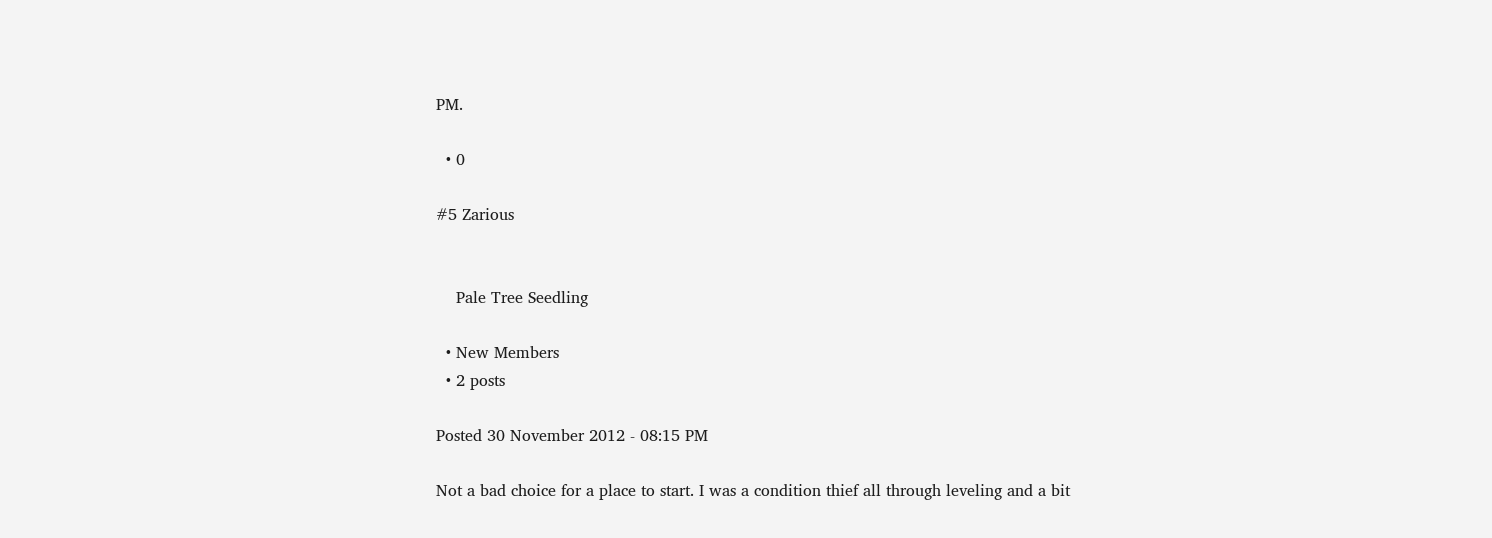PM.

  • 0

#5 Zarious


    Pale Tree Seedling

  • New Members
  • 2 posts

Posted 30 November 2012 - 08:15 PM

Not a bad choice for a place to start. I was a condition thief all through leveling and a bit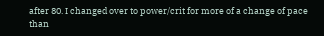after 80. I changed over to power/crit for more of a change of pace than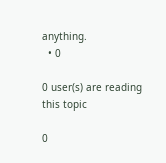anything.
  • 0

0 user(s) are reading this topic

0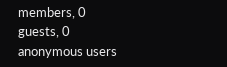members, 0 guests, 0 anonymous users